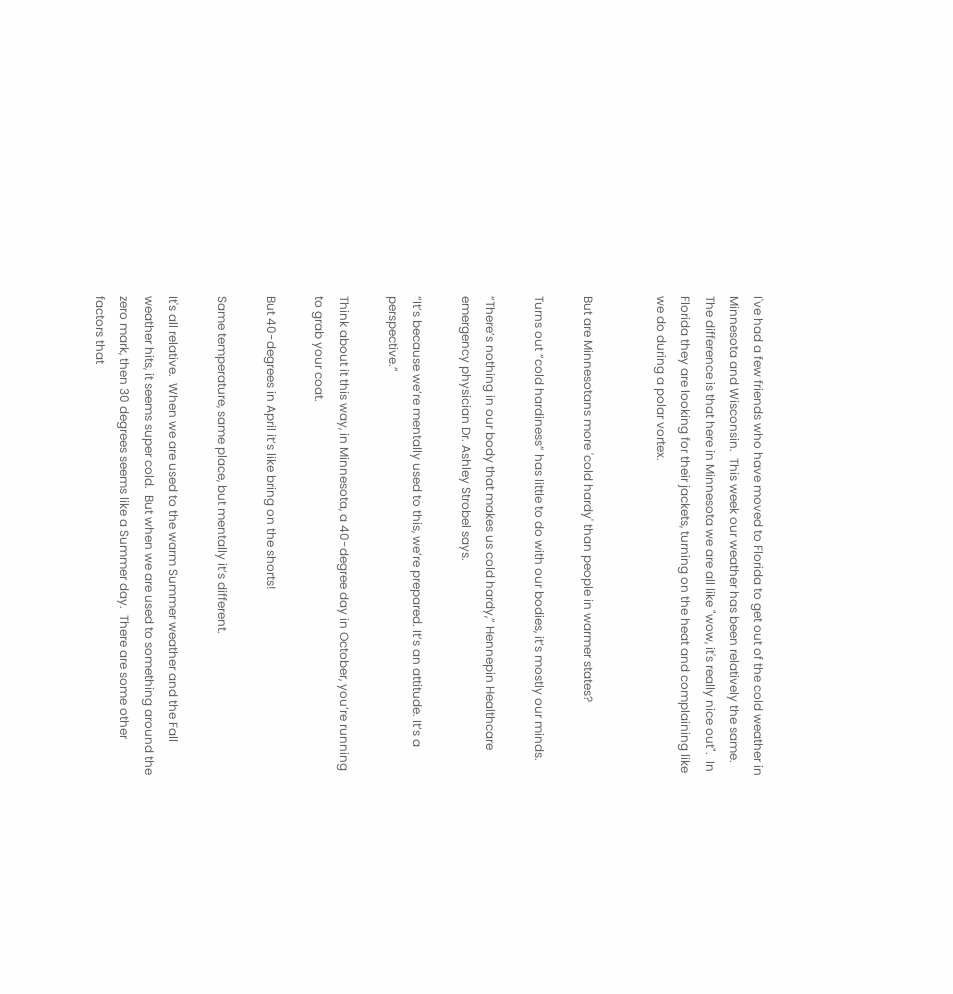I've had a few friends who have moved to Florida to get out of the cold weather in Minnesota and Wisconsin.  This week our weather has been relatively the same.  The difference is that here in Minnesota we are all like "wow, it's really nice out".  In Florida they are looking for their jackets, turning on the heat and complaining like we do during a polar vortex.


But are Minnesotans more 'cold hardy' than people in warmer states?

Turns out “cold hardiness” has little to do with our bodies, it’s mostly our minds.

“There’s nothing in our body that makes us cold hardy,” Hennepin Healthcare emergency physician Dr. Ashley Strobel says.

“It’s because we’re mentally used to this, we’re prepared. It’s an attitude. It’s a perspective.”

Think about it this way, in Minnesota, a 40-degree day in October, you’re running to grab your coat.

But 40-degrees in April it’s like bring on the shorts!

Same temperature, same place, but mentally it’s different.

It's all relative.  When we are used to the warm Summer weather and the Fall weather hits, it seems super cold.  But when we are used to something around the zero mark, then 30 degrees seems like a Summer day.  There are some other factors that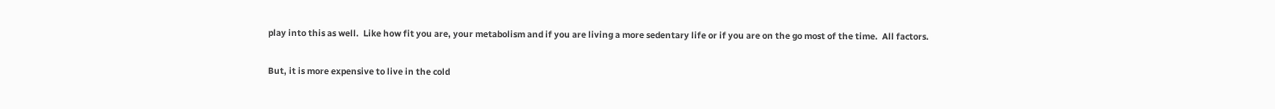play into this as well.  Like how fit you are, your metabolism and if you are living a more sedentary life or if you are on the go most of the time.  All factors.

But, it is more expensive to live in the cold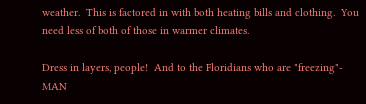weather.  This is factored in with both heating bills and clothing.  You need less of both of those in warmer climates.

Dress in layers, people!  And to the Floridians who are "freezing"- MAN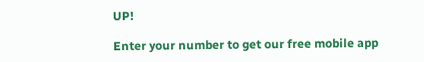UP!

Enter your number to get our free mobile app